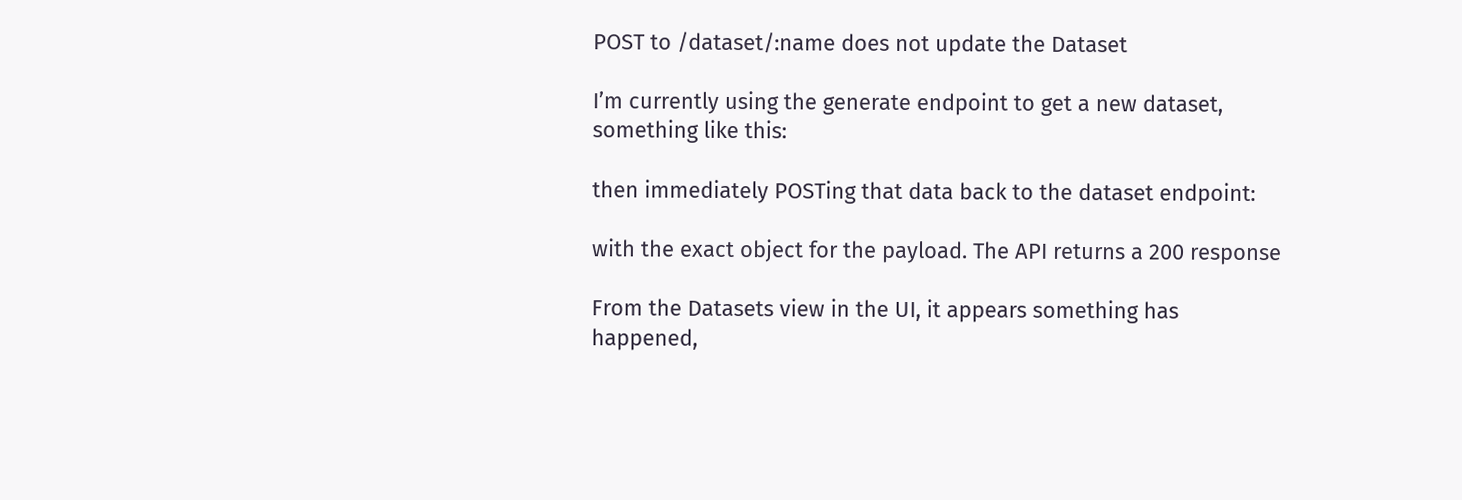POST to /dataset/:name does not update the Dataset

I’m currently using the generate endpoint to get a new dataset, something like this:

then immediately POSTing that data back to the dataset endpoint:

with the exact object for the payload. The API returns a 200 response

From the Datasets view in the UI, it appears something has happened,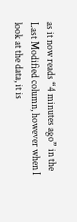as it now reads “4 minutes ago” in the Last Modified column, however when I look at the data, it is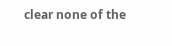clear none of the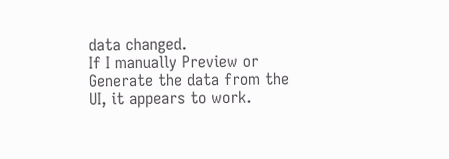data changed.
If I manually Preview or Generate the data from the UI, it appears to work.